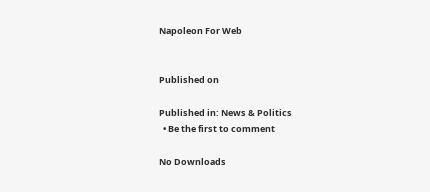Napoleon For Web


Published on

Published in: News & Politics
  • Be the first to comment

No Downloads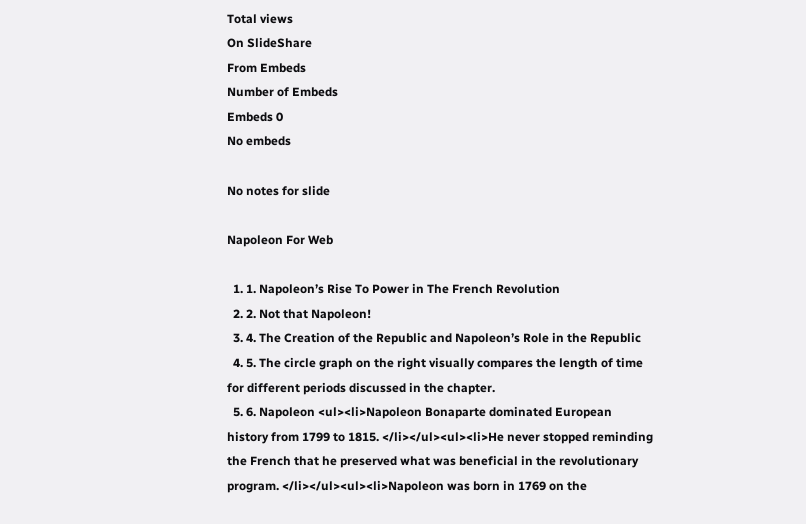Total views
On SlideShare
From Embeds
Number of Embeds
Embeds 0
No embeds

No notes for slide

Napoleon For Web

  1. 1. Napoleon’s Rise To Power in The French Revolution
  2. 2. Not that Napoleon!
  3. 4. The Creation of the Republic and Napoleon’s Role in the Republic
  4. 5. The circle graph on the right visually compares the length of time for different periods discussed in the chapter.
  5. 6. Napoleon <ul><li>Napoleon Bonaparte dominated European history from 1799 to 1815. </li></ul><ul><li>He never stopped reminding the French that he preserved what was beneficial in the revolutionary program. </li></ul><ul><li>Napoleon was born in 1769 on the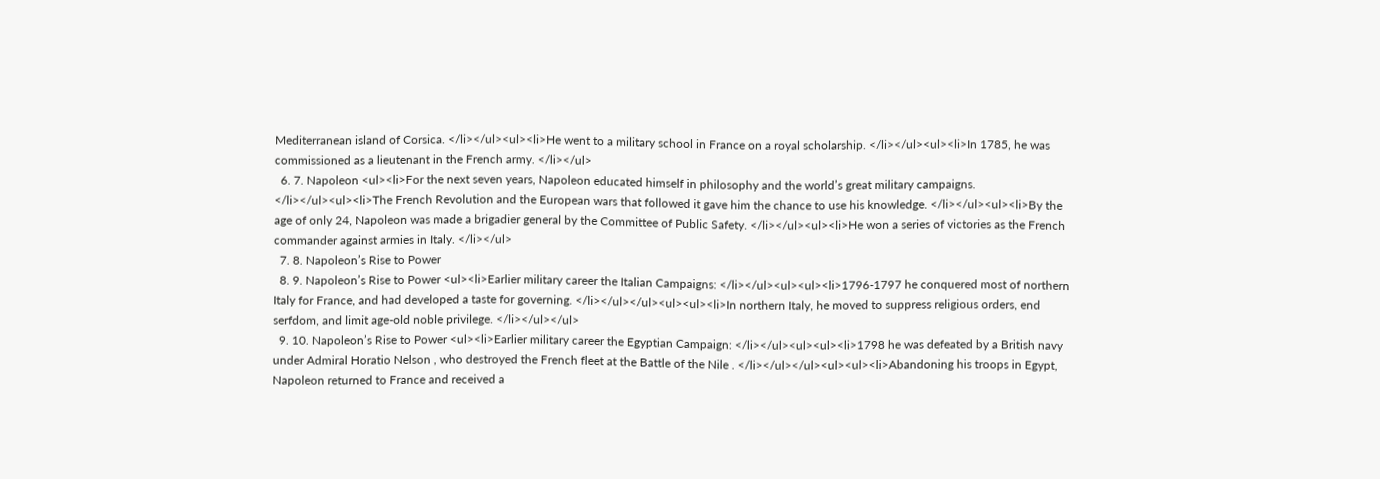Mediterranean island of Corsica. </li></ul><ul><li>He went to a military school in France on a royal scholarship. </li></ul><ul><li>In 1785, he was commissioned as a lieutenant in the French army. </li></ul>
  6. 7. Napoleon <ul><li>For the next seven years, Napoleon educated himself in philosophy and the world’s great military campaigns. </li></ul><ul><li>The French Revolution and the European wars that followed it gave him the chance to use his knowledge. </li></ul><ul><li>By the age of only 24, Napoleon was made a brigadier general by the Committee of Public Safety. </li></ul><ul><li>He won a series of victories as the French commander against armies in Italy. </li></ul>
  7. 8. Napoleon’s Rise to Power
  8. 9. Napoleon’s Rise to Power <ul><li>Earlier military career the Italian Campaigns: </li></ul><ul><ul><li>1796-1797 he conquered most of northern Italy for France, and had developed a taste for governing. </li></ul></ul><ul><ul><li>In northern Italy, he moved to suppress religious orders, end serfdom, and limit age-old noble privilege. </li></ul></ul>
  9. 10. Napoleon’s Rise to Power <ul><li>Earlier military career the Egyptian Campaign: </li></ul><ul><ul><li>1798 he was defeated by a British navy under Admiral Horatio Nelson , who destroyed the French fleet at the Battle of the Nile . </li></ul></ul><ul><ul><li>Abandoning his troops in Egypt, Napoleon returned to France and received a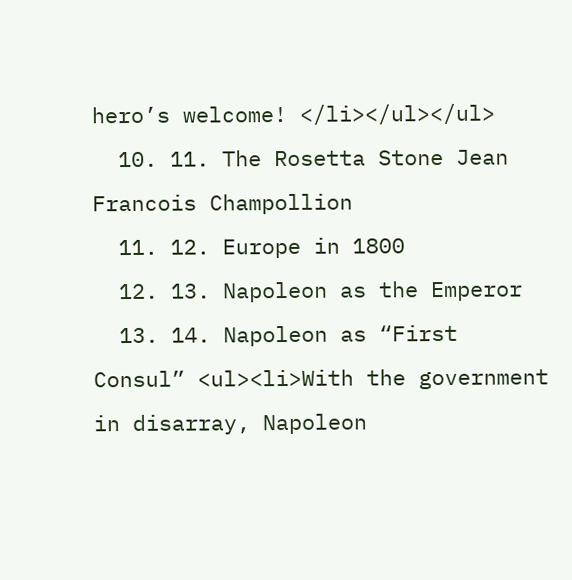hero’s welcome! </li></ul></ul>
  10. 11. The Rosetta Stone Jean Francois Champollion
  11. 12. Europe in 1800
  12. 13. Napoleon as the Emperor
  13. 14. Napoleon as “First Consul” <ul><li>With the government in disarray, Napoleon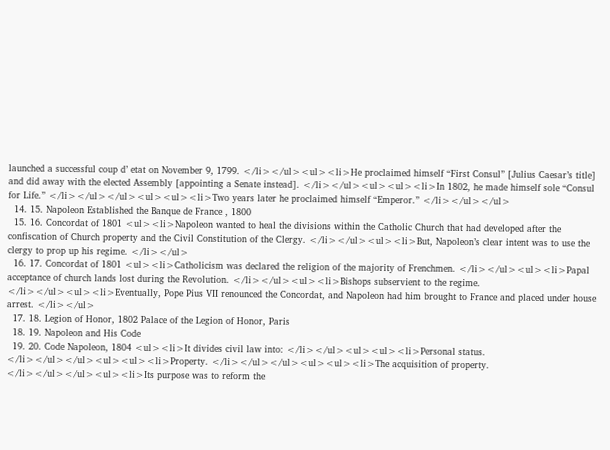launched a successful coup d’ etat on November 9, 1799. </li></ul><ul><li>He proclaimed himself “First Consul” [Julius Caesar’s title] and did away with the elected Assembly [appointing a Senate instead]. </li></ul><ul><ul><li>In 1802, he made himself sole “Consul for Life.” </li></ul></ul><ul><ul><li>Two years later he proclaimed himself “Emperor.” </li></ul></ul>
  14. 15. Napoleon Established the Banque de France , 1800
  15. 16. Concordat of 1801 <ul><li>Napoleon wanted to heal the divisions within the Catholic Church that had developed after the confiscation of Church property and the Civil Constitution of the Clergy. </li></ul><ul><li>But, Napoleon’s clear intent was to use the clergy to prop up his regime. </li></ul>
  16. 17. Concordat of 1801 <ul><li>Catholicism was declared the religion of the majority of Frenchmen. </li></ul><ul><li>Papal acceptance of church lands lost during the Revolution. </li></ul><ul><li>Bishops subservient to the regime. </li></ul><ul><li>Eventually, Pope Pius VII renounced the Concordat, and Napoleon had him brought to France and placed under house arrest. </li></ul>
  17. 18. Legion of Honor, 1802 Palace of the Legion of Honor, Paris
  18. 19. Napoleon and His Code
  19. 20. Code Napoleon, 1804 <ul><li>It divides civil law into: </li></ul><ul><ul><li>Personal status. </li></ul></ul><ul><ul><li>Property. </li></ul></ul><ul><ul><li>The acquisition of property. </li></ul></ul><ul><li>Its purpose was to reform the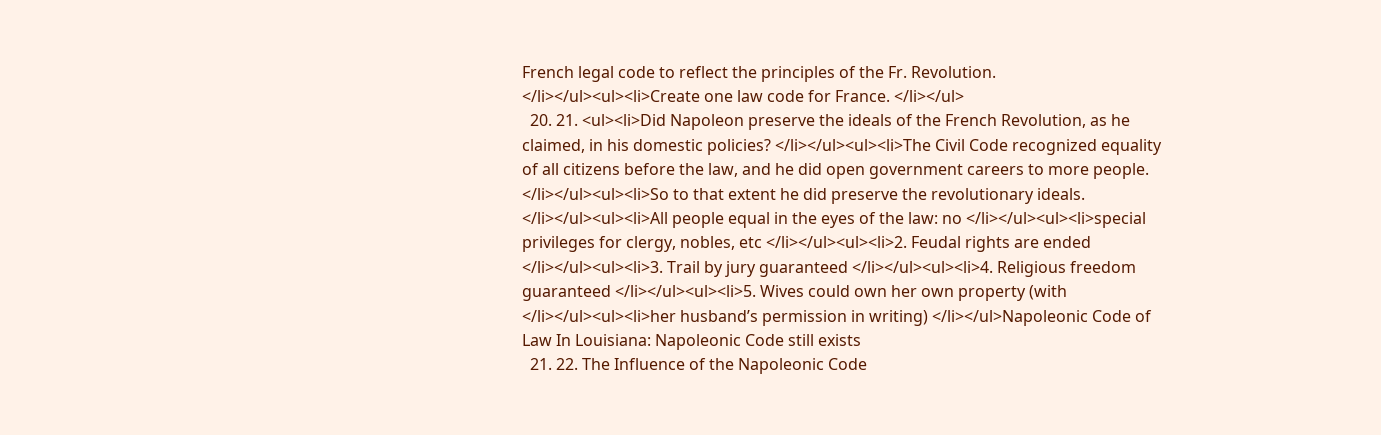French legal code to reflect the principles of the Fr. Revolution. </li></ul><ul><li>Create one law code for France. </li></ul>
  20. 21. <ul><li>Did Napoleon preserve the ideals of the French Revolution, as he claimed, in his domestic policies? </li></ul><ul><li>The Civil Code recognized equality of all citizens before the law, and he did open government careers to more people. </li></ul><ul><li>So to that extent he did preserve the revolutionary ideals. </li></ul><ul><li>All people equal in the eyes of the law: no </li></ul><ul><li>special privileges for clergy, nobles, etc </li></ul><ul><li>2. Feudal rights are ended </li></ul><ul><li>3. Trail by jury guaranteed </li></ul><ul><li>4. Religious freedom guaranteed </li></ul><ul><li>5. Wives could own her own property (with </li></ul><ul><li>her husband’s permission in writing) </li></ul>Napoleonic Code of Law In Louisiana: Napoleonic Code still exists
  21. 22. The Influence of the Napoleonic Code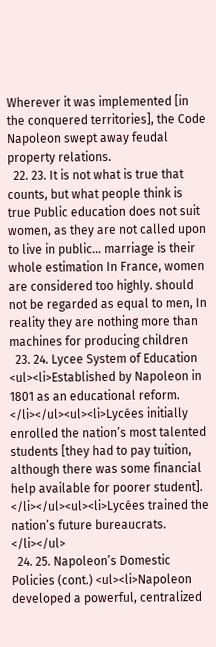Wherever it was implemented [in the conquered territories], the Code Napoleon swept away feudal property relations.
  22. 23. It is not what is true that counts, but what people think is true Public education does not suit women, as they are not called upon to live in public… marriage is their whole estimation In France, women are considered too highly. should not be regarded as equal to men, In reality they are nothing more than machines for producing children
  23. 24. Lycee System of Education <ul><li>Established by Napoleon in 1801 as an educational reform. </li></ul><ul><li>Lycées initially enrolled the nation’s most talented students [they had to pay tuition, although there was some financial help available for poorer student]. </li></ul><ul><li>Lycées trained the nation’s future bureaucrats. </li></ul>
  24. 25. Napoleon’s Domestic Policies (cont.) <ul><li>Napoleon developed a powerful, centralized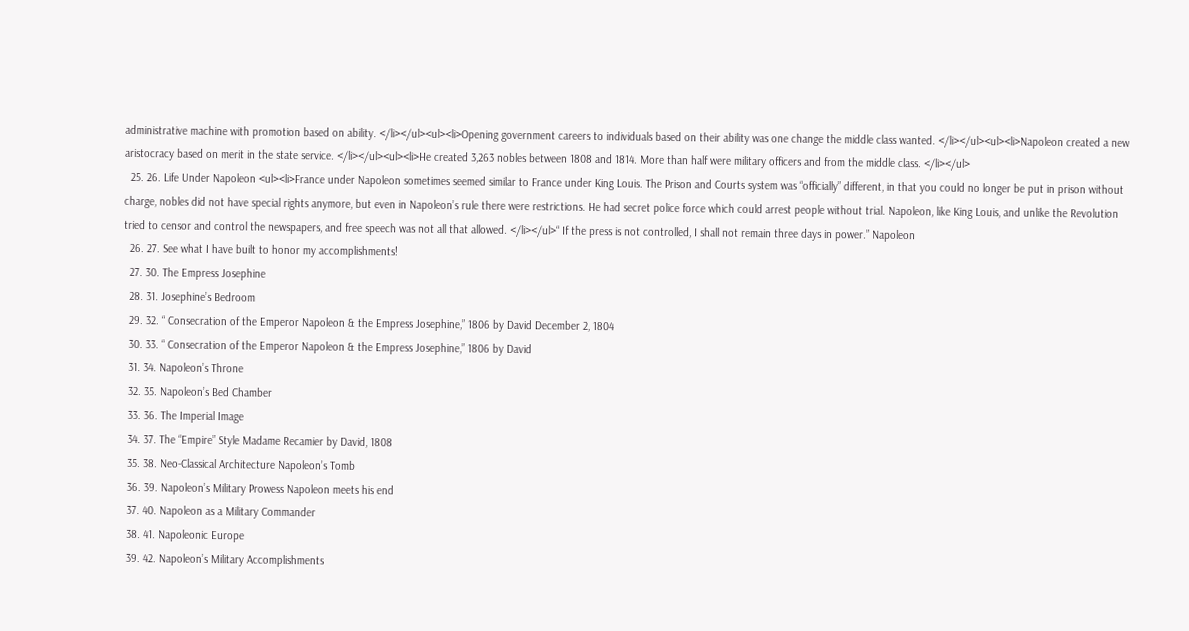administrative machine with promotion based on ability. </li></ul><ul><li>Opening government careers to individuals based on their ability was one change the middle class wanted. </li></ul><ul><li>Napoleon created a new aristocracy based on merit in the state service. </li></ul><ul><li>He created 3,263 nobles between 1808 and 1814. More than half were military officers and from the middle class. </li></ul>
  25. 26. Life Under Napoleon <ul><li>France under Napoleon sometimes seemed similar to France under King Louis. The Prison and Courts system was “officially” different, in that you could no longer be put in prison without charge, nobles did not have special rights anymore, but even in Napoleon’s rule there were restrictions. He had secret police force which could arrest people without trial. Napoleon, like King Louis, and unlike the Revolution tried to censor and control the newspapers, and free speech was not all that allowed. </li></ul>“ If the press is not controlled, I shall not remain three days in power.” Napoleon
  26. 27. See what I have built to honor my accomplishments!
  27. 30. The Empress Josephine
  28. 31. Josephine’s Bedroom
  29. 32. “ Consecration of the Emperor Napoleon & the Empress Josephine,” 1806 by David December 2, 1804
  30. 33. “ Consecration of the Emperor Napoleon & the Empress Josephine,” 1806 by David
  31. 34. Napoleon’s Throne
  32. 35. Napoleon’s Bed Chamber
  33. 36. The Imperial Image
  34. 37. The “Empire” Style Madame Recamier by David, 1808
  35. 38. Neo-Classical Architecture Napoleon’s Tomb
  36. 39. Napoleon’s Military Prowess Napoleon meets his end
  37. 40. Napoleon as a Military Commander
  38. 41. Napoleonic Europe
  39. 42. Napoleon’s Military Accomplishments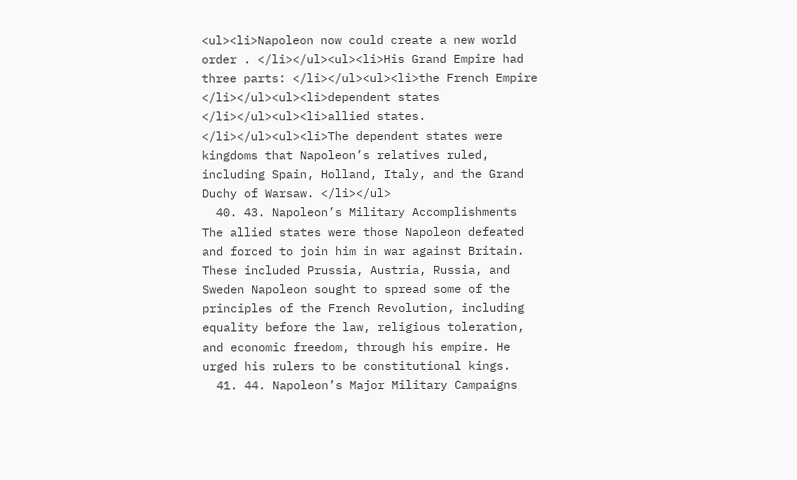<ul><li>Napoleon now could create a new world order . </li></ul><ul><li>His Grand Empire had three parts: </li></ul><ul><li>the French Empire </li></ul><ul><li>dependent states </li></ul><ul><li>allied states. </li></ul><ul><li>The dependent states were kingdoms that Napoleon’s relatives ruled, including Spain, Holland, Italy, and the Grand Duchy of Warsaw. </li></ul>
  40. 43. Napoleon’s Military Accomplishments The allied states were those Napoleon defeated and forced to join him in war against Britain. These included Prussia, Austria, Russia, and Sweden Napoleon sought to spread some of the principles of the French Revolution, including equality before the law, religious toleration, and economic freedom, through his empire. He urged his rulers to be constitutional kings.
  41. 44. Napoleon’s Major Military Campaigns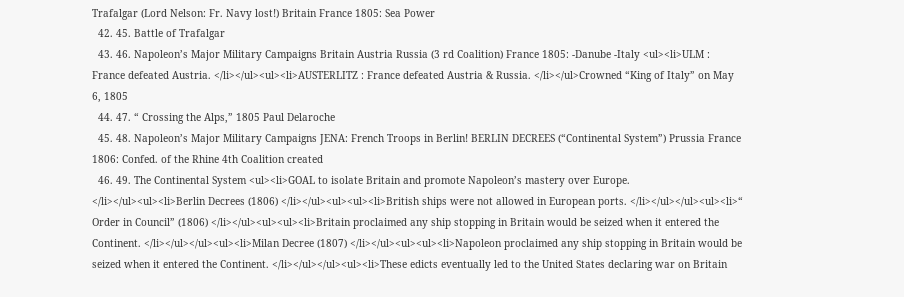Trafalgar (Lord Nelson: Fr. Navy lost!) Britain France 1805: Sea Power
  42. 45. Battle of Trafalgar
  43. 46. Napoleon’s Major Military Campaigns Britain Austria Russia (3 rd Coalition) France 1805: -Danube -Italy <ul><li>ULM : France defeated Austria. </li></ul><ul><li>AUSTERLITZ : France defeated Austria & Russia. </li></ul>Crowned “King of Italy” on May 6, 1805
  44. 47. “ Crossing the Alps,” 1805 Paul Delaroche
  45. 48. Napoleon’s Major Military Campaigns JENA: French Troops in Berlin! BERLIN DECREES (“Continental System”) Prussia France 1806: Confed. of the Rhine 4th Coalition created
  46. 49. The Continental System <ul><li>GOAL to isolate Britain and promote Napoleon’s mastery over Europe. </li></ul><ul><li>Berlin Decrees (1806) </li></ul><ul><ul><li>British ships were not allowed in European ports. </li></ul></ul><ul><li>“ Order in Council” (1806) </li></ul><ul><ul><li>Britain proclaimed any ship stopping in Britain would be seized when it entered the Continent. </li></ul></ul><ul><li>Milan Decree (1807) </li></ul><ul><ul><li>Napoleon proclaimed any ship stopping in Britain would be seized when it entered the Continent. </li></ul></ul><ul><li>These edicts eventually led to the United States declaring war on Britain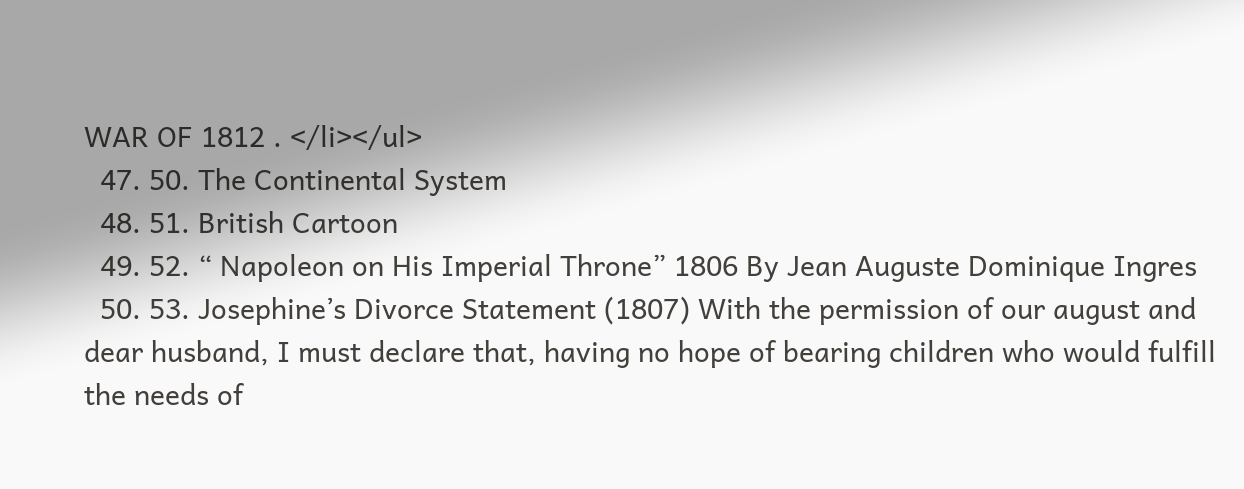WAR OF 1812 . </li></ul>
  47. 50. The Continental System
  48. 51. British Cartoon
  49. 52. “ Napoleon on His Imperial Throne” 1806 By Jean Auguste Dominique Ingres
  50. 53. Josephine’s Divorce Statement (1807) With the permission of our august and dear husband, I must declare that, having no hope of bearing children who would fulfill the needs of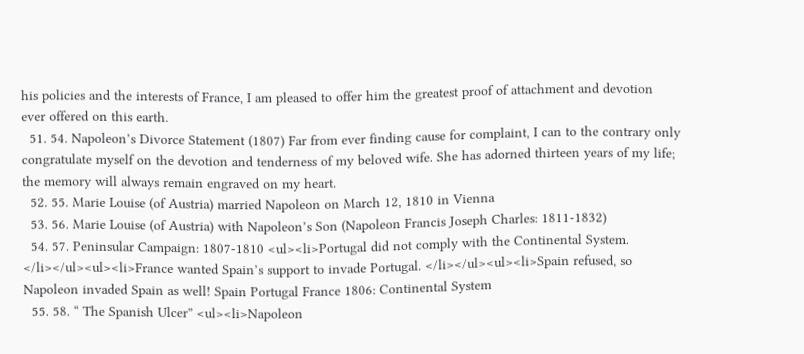his policies and the interests of France, I am pleased to offer him the greatest proof of attachment and devotion ever offered on this earth.
  51. 54. Napoleon’s Divorce Statement (1807) Far from ever finding cause for complaint, I can to the contrary only congratulate myself on the devotion and tenderness of my beloved wife. She has adorned thirteen years of my life; the memory will always remain engraved on my heart.
  52. 55. Marie Louise (of Austria) married Napoleon on March 12, 1810 in Vienna
  53. 56. Marie Louise (of Austria) with Napoleon’s Son (Napoleon Francis Joseph Charles: 1811-1832)
  54. 57. Peninsular Campaign: 1807-1810 <ul><li>Portugal did not comply with the Continental System. </li></ul><ul><li>France wanted Spain’s support to invade Portugal. </li></ul><ul><li>Spain refused, so Napoleon invaded Spain as well! Spain Portugal France 1806: Continental System
  55. 58. “ The Spanish Ulcer” <ul><li>Napoleon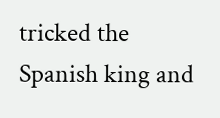tricked the Spanish king and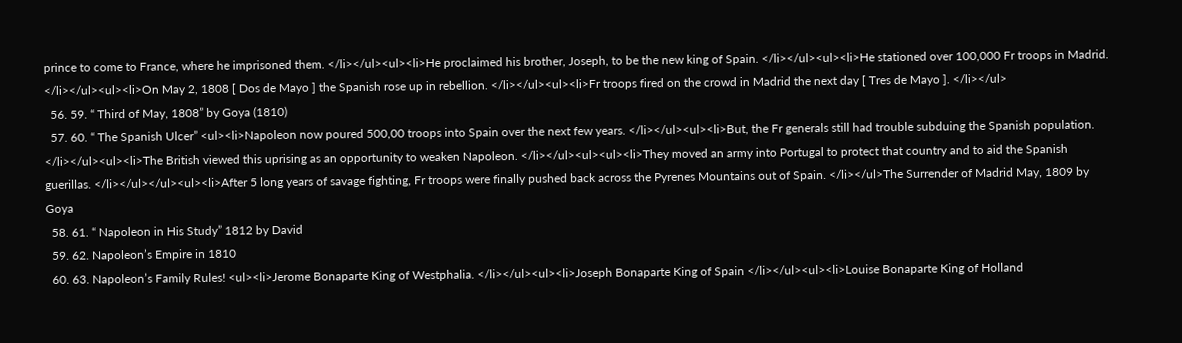prince to come to France, where he imprisoned them. </li></ul><ul><li>He proclaimed his brother, Joseph, to be the new king of Spain. </li></ul><ul><li>He stationed over 100,000 Fr troops in Madrid. </li></ul><ul><li>On May 2, 1808 [ Dos de Mayo ] the Spanish rose up in rebellion. </li></ul><ul><li>Fr troops fired on the crowd in Madrid the next day [ Tres de Mayo ]. </li></ul>
  56. 59. “ Third of May, 1808” by Goya (1810)
  57. 60. “ The Spanish Ulcer” <ul><li>Napoleon now poured 500,00 troops into Spain over the next few years. </li></ul><ul><li>But, the Fr generals still had trouble subduing the Spanish population. </li></ul><ul><li>The British viewed this uprising as an opportunity to weaken Napoleon. </li></ul><ul><ul><li>They moved an army into Portugal to protect that country and to aid the Spanish guerillas. </li></ul></ul><ul><li>After 5 long years of savage fighting, Fr troops were finally pushed back across the Pyrenes Mountains out of Spain. </li></ul>The Surrender of Madrid May, 1809 by Goya
  58. 61. “ Napoleon in His Study” 1812 by David
  59. 62. Napoleon’s Empire in 1810
  60. 63. Napoleon’s Family Rules! <ul><li>Jerome Bonaparte King of Westphalia. </li></ul><ul><li>Joseph Bonaparte King of Spain </li></ul><ul><li>Louise Bonaparte King of Holland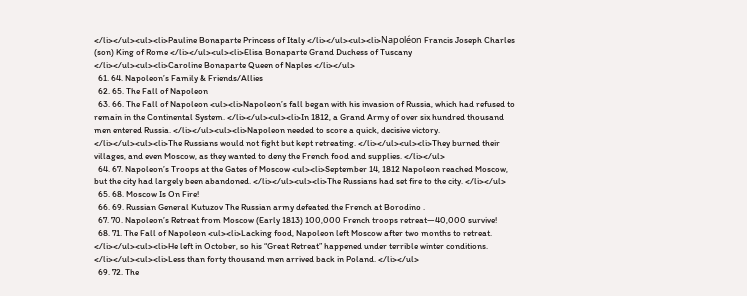</li></ul><ul><li>Pauline Bonaparte Princess of Italy </li></ul><ul><li>Napoléon Francis Joseph Charles (son) King of Rome </li></ul><ul><li>Elisa Bonaparte Grand Duchess of Tuscany </li></ul><ul><li>Caroline Bonaparte Queen of Naples </li></ul>
  61. 64. Napoleon’s Family & Friends/Allies
  62. 65. The Fall of Napoleon
  63. 66. The Fall of Napoleon <ul><li>Napoleon’s fall began with his invasion of Russia, which had refused to remain in the Continental System. </li></ul><ul><li>In 1812, a Grand Army of over six hundred thousand men entered Russia. </li></ul><ul><li>Napoleon needed to score a quick, decisive victory. </li></ul><ul><li>The Russians would not fight but kept retreating. </li></ul><ul><li>They burned their villages, and even Moscow, as they wanted to deny the French food and supplies. </li></ul>
  64. 67. Napoleon’s Troops at the Gates of Moscow <ul><li>September 14, 1812 Napoleon reached Moscow, but the city had largely been abandoned. </li></ul><ul><li>The Russians had set fire to the city. </li></ul>
  65. 68. Moscow Is On Fire!
  66. 69. Russian General Kutuzov The Russian army defeated the French at Borodino .
  67. 70. Napoleon’s Retreat from Moscow (Early 1813) 100,000 French troops retreat—40,000 survive!
  68. 71. The Fall of Napoleon <ul><li>Lacking food, Napoleon left Moscow after two months to retreat. </li></ul><ul><li>He left in October, so his “Great Retreat” happened under terrible winter conditions. </li></ul><ul><li>Less than forty thousand men arrived back in Poland. </li></ul>
  69. 72. The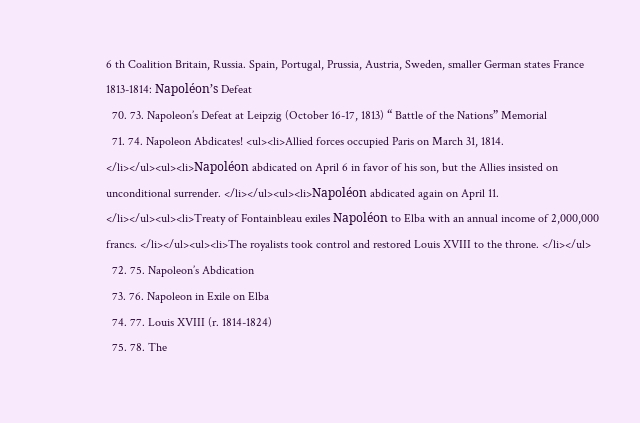6 th Coalition Britain, Russia. Spain, Portugal, Prussia, Austria, Sweden, smaller German states France 1813-1814: Napoléon’s Defeat
  70. 73. Napoleon’s Defeat at Leipzig (October 16-17, 1813) “ Battle of the Nations” Memorial
  71. 74. Napoleon Abdicates! <ul><li>Allied forces occupied Paris on March 31, 1814. </li></ul><ul><li>Napoléon abdicated on April 6 in favor of his son, but the Allies insisted on unconditional surrender. </li></ul><ul><li>Napoléon abdicated again on April 11. </li></ul><ul><li>Treaty of Fontainbleau exiles Napoléon to Elba with an annual income of 2,000,000 francs. </li></ul><ul><li>The royalists took control and restored Louis XVIII to the throne. </li></ul>
  72. 75. Napoleon’s Abdication
  73. 76. Napoleon in Exile on Elba
  74. 77. Louis XVIII (r. 1814-1824)
  75. 78. The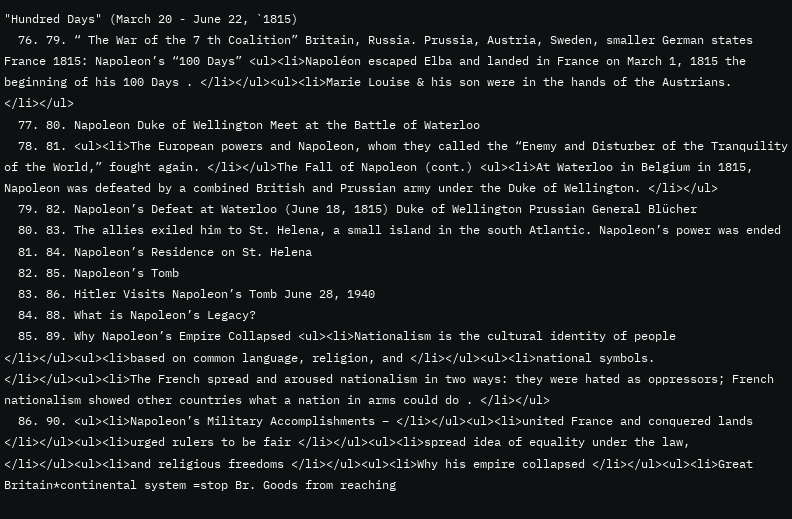"Hundred Days" (March 20 - June 22, `1815)
  76. 79. “ The War of the 7 th Coalition” Britain, Russia. Prussia, Austria, Sweden, smaller German states France 1815: Napoleon’s “100 Days” <ul><li>Napoléon escaped Elba and landed in France on March 1, 1815 the beginning of his 100 Days . </li></ul><ul><li>Marie Louise & his son were in the hands of the Austrians. </li></ul>
  77. 80. Napoleon Duke of Wellington Meet at the Battle of Waterloo
  78. 81. <ul><li>The European powers and Napoleon, whom they called the “Enemy and Disturber of the Tranquility of the World,” fought again. </li></ul>The Fall of Napoleon (cont.) <ul><li>At Waterloo in Belgium in 1815, Napoleon was defeated by a combined British and Prussian army under the Duke of Wellington. </li></ul>
  79. 82. Napoleon’s Defeat at Waterloo (June 18, 1815) Duke of Wellington Prussian General Blücher
  80. 83. The allies exiled him to St. Helena, a small island in the south Atlantic. Napoleon’s power was ended
  81. 84. Napoleon’s Residence on St. Helena
  82. 85. Napoleon’s Tomb
  83. 86. Hitler Visits Napoleon’s Tomb June 28, 1940
  84. 88. What is Napoleon’s Legacy?
  85. 89. Why Napoleon’s Empire Collapsed <ul><li>Nationalism is the cultural identity of people </li></ul><ul><li>based on common language, religion, and </li></ul><ul><li>national symbols. </li></ul><ul><li>The French spread and aroused nationalism in two ways: they were hated as oppressors; French nationalism showed other countries what a nation in arms could do . </li></ul>
  86. 90. <ul><li>Napoleon’s Military Accomplishments – </li></ul><ul><li>united France and conquered lands </li></ul><ul><li>urged rulers to be fair </li></ul><ul><li>spread idea of equality under the law, </li></ul><ul><li>and religious freedoms </li></ul><ul><li>Why his empire collapsed </li></ul><ul><li>Great Britain*continental system =stop Br. Goods from reaching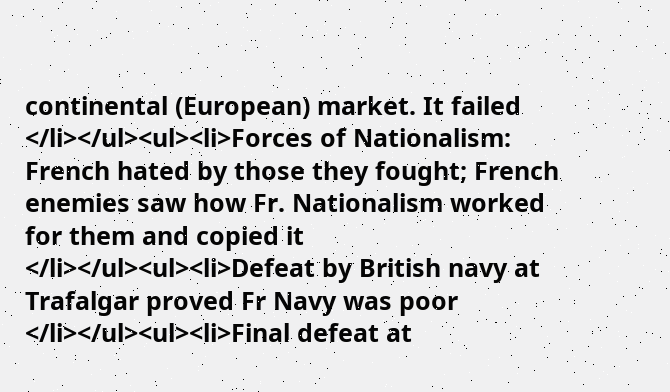continental (European) market. It failed </li></ul><ul><li>Forces of Nationalism: French hated by those they fought; French enemies saw how Fr. Nationalism worked for them and copied it </li></ul><ul><li>Defeat by British navy at Trafalgar proved Fr Navy was poor </li></ul><ul><li>Final defeat at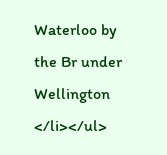Waterloo by the Br under Wellington </li></ul>